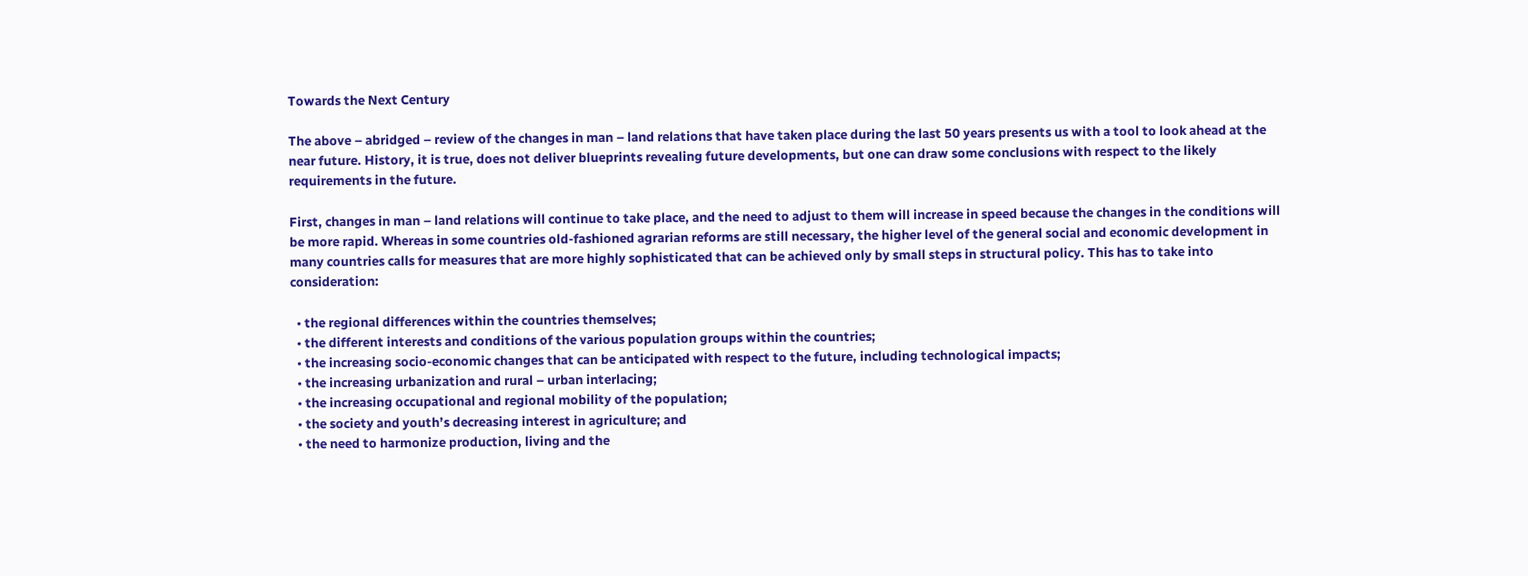Towards the Next Century

The above – abridged – review of the changes in man – land relations that have taken place during the last 50 years presents us with a tool to look ahead at the near future. History, it is true, does not deliver blueprints revealing future developments, but one can draw some conclusions with respect to the likely requirements in the future.

First, changes in man – land relations will continue to take place, and the need to adjust to them will increase in speed because the changes in the conditions will be more rapid. Whereas in some countries old-fashioned agrarian reforms are still necessary, the higher level of the general social and economic development in many countries calls for measures that are more highly sophisticated that can be achieved only by small steps in structural policy. This has to take into consideration:

  • the regional differences within the countries themselves;
  • the different interests and conditions of the various population groups within the countries;
  • the increasing socio-economic changes that can be anticipated with respect to the future, including technological impacts;
  • the increasing urbanization and rural – urban interlacing;
  • the increasing occupational and regional mobility of the population;
  • the society and youth’s decreasing interest in agriculture; and
  • the need to harmonize production, living and the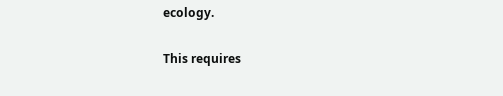ecology.

This requires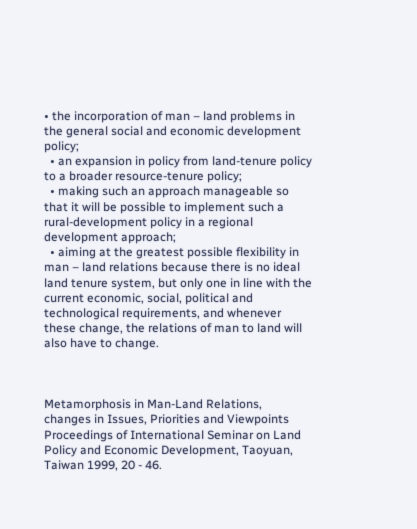• the incorporation of man – land problems in the general social and economic development policy;
  • an expansion in policy from land-tenure policy to a broader resource-tenure policy;
  • making such an approach manageable so that it will be possible to implement such a rural-development policy in a regional development approach;
  • aiming at the greatest possible flexibility in man – land relations because there is no ideal land tenure system, but only one in line with the current economic, social, political and technological requirements, and whenever these change, the relations of man to land will also have to change.



Metamorphosis in Man-Land Relations,
changes in Issues, Priorities and Viewpoints
Proceedings of International Seminar on Land Policy and Economic Development, Taoyuan, Taiwan 1999, 20 - 46.